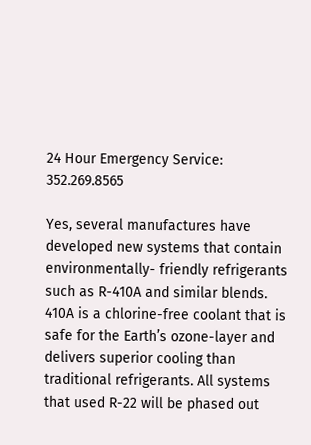24 Hour Emergency Service: 352.269.8565

Yes, several manufactures have developed new systems that contain environmentally- friendly refrigerants such as R-410A and similar blends. 410A is a chlorine-free coolant that is safe for the Earth’s ozone-layer and delivers superior cooling than traditional refrigerants. All systems that used R-22 will be phased out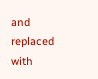and replaced with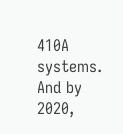410A systems. And by 2020,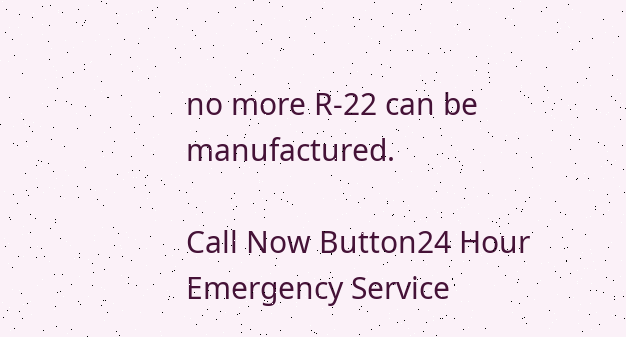no more R-22 can be manufactured.

Call Now Button24 Hour Emergency Service